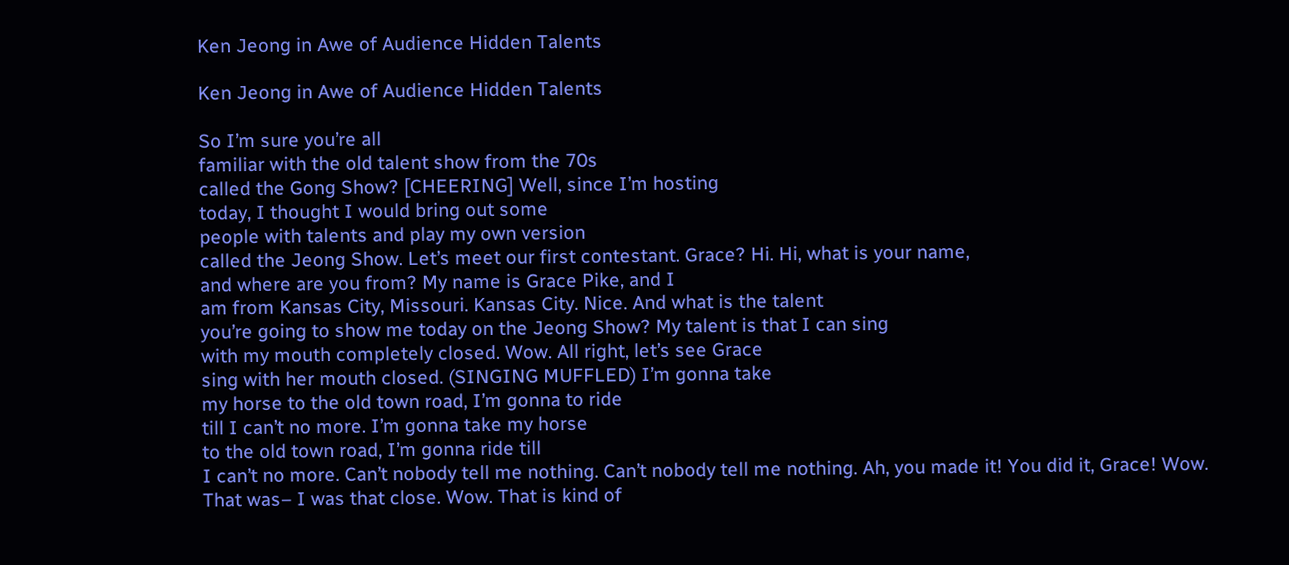Ken Jeong in Awe of Audience Hidden Talents

Ken Jeong in Awe of Audience Hidden Talents

So I’m sure you’re all
familiar with the old talent show from the 70s
called the Gong Show? [CHEERING] Well, since I’m hosting
today, I thought I would bring out some
people with talents and play my own version
called the Jeong Show. Let’s meet our first contestant. Grace? Hi. Hi, what is your name,
and where are you from? My name is Grace Pike, and I
am from Kansas City, Missouri. Kansas City. Nice. And what is the talent
you’re going to show me today on the Jeong Show? My talent is that I can sing
with my mouth completely closed. Wow. All right, let’s see Grace
sing with her mouth closed. (SINGING MUFFLED) I’m gonna take
my horse to the old town road, I’m gonna to ride
till I can’t no more. I’m gonna take my horse
to the old town road, I’m gonna ride till
I can’t no more. Can’t nobody tell me nothing. Can’t nobody tell me nothing. Ah, you made it! You did it, Grace! Wow. That was– I was that close. Wow. That is kind of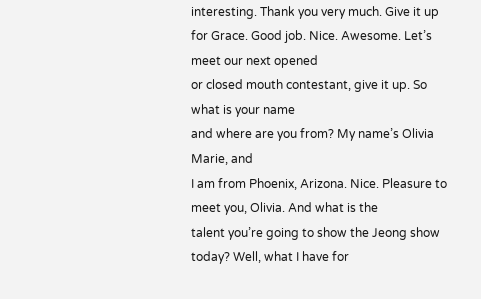interesting. Thank you very much. Give it up for Grace. Good job. Nice. Awesome. Let’s meet our next opened
or closed mouth contestant, give it up. So what is your name
and where are you from? My name’s Olivia Marie, and
I am from Phoenix, Arizona. Nice. Pleasure to meet you, Olivia. And what is the
talent you’re going to show the Jeong show today? Well, what I have for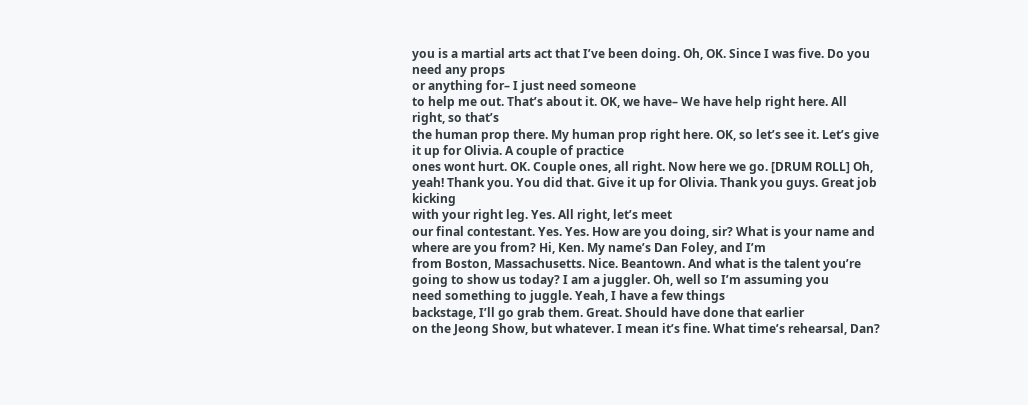you is a martial arts act that I’ve been doing. Oh, OK. Since I was five. Do you need any props
or anything for– I just need someone
to help me out. That’s about it. OK, we have– We have help right here. All right, so that’s
the human prop there. My human prop right here. OK, so let’s see it. Let’s give it up for Olivia. A couple of practice
ones wont hurt. OK. Couple ones, all right. Now here we go. [DRUM ROLL] Oh, yeah! Thank you. You did that. Give it up for Olivia. Thank you guys. Great job kicking
with your right leg. Yes. All right, let’s meet
our final contestant. Yes. Yes. How are you doing, sir? What is your name and
where are you from? Hi, Ken. My name’s Dan Foley, and I’m
from Boston, Massachusetts. Nice. Beantown. And what is the talent you’re
going to show us today? I am a juggler. Oh, well so I’m assuming you
need something to juggle. Yeah, I have a few things
backstage, I’ll go grab them. Great. Should have done that earlier
on the Jeong Show, but whatever. I mean it’s fine. What time’s rehearsal, Dan?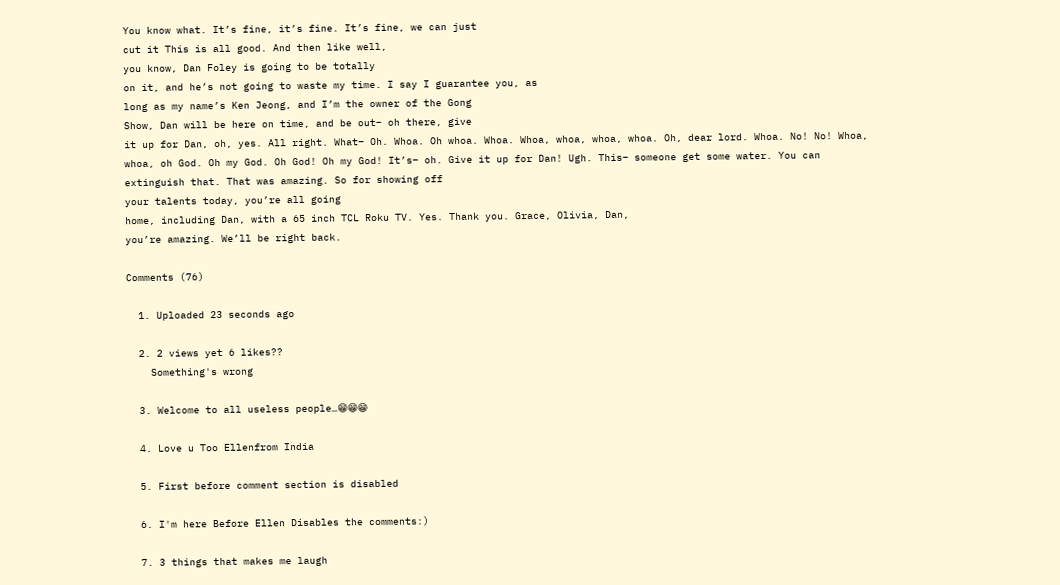You know what. It’s fine, it’s fine. It’s fine, we can just
cut it This is all good. And then like well,
you know, Dan Foley is going to be totally
on it, and he’s not going to waste my time. I say I guarantee you, as
long as my name’s Ken Jeong, and I’m the owner of the Gong
Show, Dan will be here on time, and be out– oh there, give
it up for Dan, oh, yes. All right. What– Oh. Whoa. Oh whoa. Whoa. Whoa, whoa, whoa, whoa. Oh, dear lord. Whoa. No! No! Whoa, whoa, oh God. Oh my God. Oh God! Oh my God! It’s– oh. Give it up for Dan! Ugh. This– someone get some water. You can extinguish that. That was amazing. So for showing off
your talents today, you’re all going
home, including Dan, with a 65 inch TCL Roku TV. Yes. Thank you. Grace, Olivia, Dan,
you’re amazing. We’ll be right back.

Comments (76)

  1. Uploaded 23 seconds ago

  2. 2 views yet 6 likes??
    Something's wrong

  3. Welcome to all useless people…😁😁😁

  4. Love u Too Ellenfrom India

  5. First before comment section is disabled

  6. I'm here Before Ellen Disables the comments:)

  7. 3 things that makes me laugh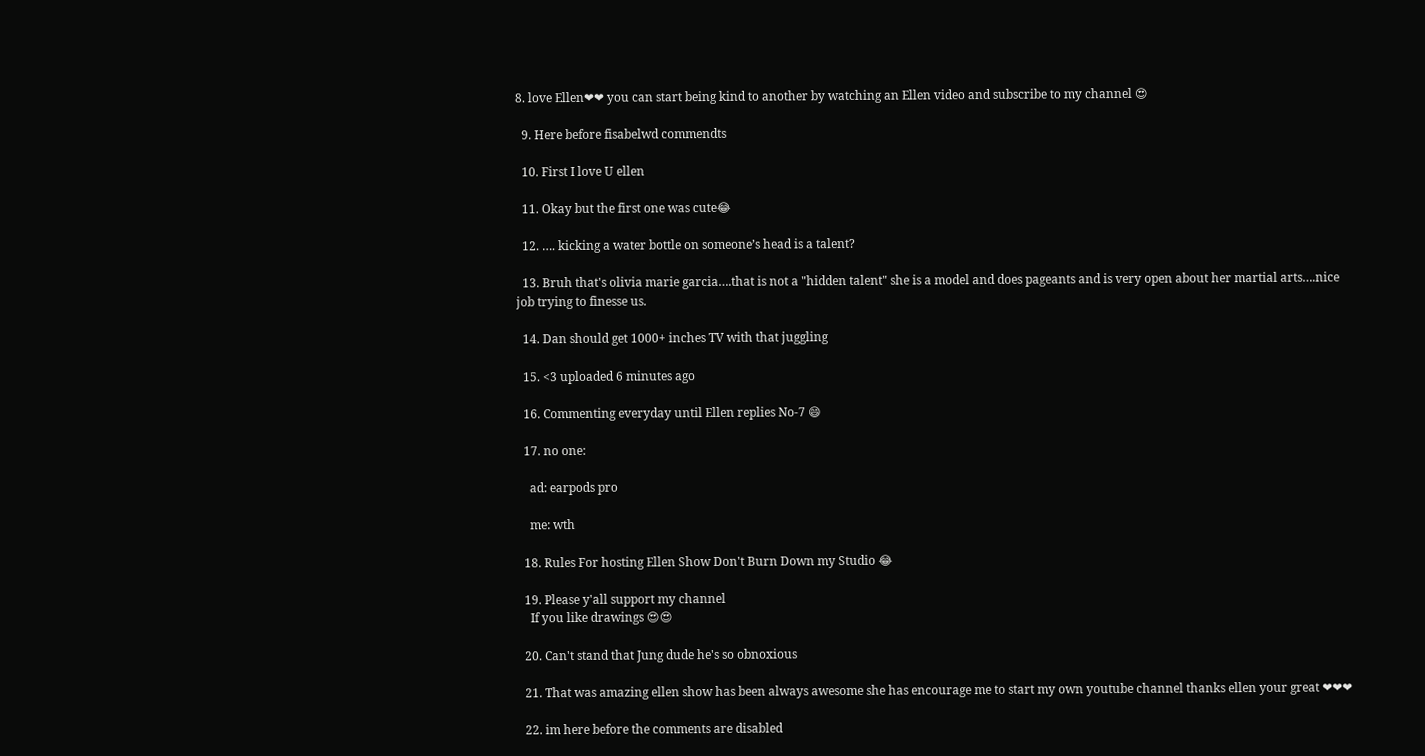8. love Ellen❤❤ you can start being kind to another by watching an Ellen video and subscribe to my channel 😍

  9. Here before fisabelwd commendts

  10. First I love U ellen

  11. Okay but the first one was cute😂

  12. …. kicking a water bottle on someone’s head is a talent?

  13. Bruh that's olivia marie garcia….that is not a "hidden talent" she is a model and does pageants and is very open about her martial arts….nice job trying to finesse us.

  14. Dan should get 1000+ inches TV with that juggling

  15. <3 uploaded 6 minutes ago

  16. Commenting everyday until Ellen replies No-7 😄

  17. no one:

    ad: earpods pro

    me: wth

  18. Rules For hosting Ellen Show Don't Burn Down my Studio 😂

  19. Please y'all support my channel
    If you like drawings 😍😍

  20. Can't stand that Jung dude he's so obnoxious

  21. That was amazing ellen show has been always awesome she has encourage me to start my own youtube channel thanks ellen your great ❤❤❤

  22. im here before the comments are disabled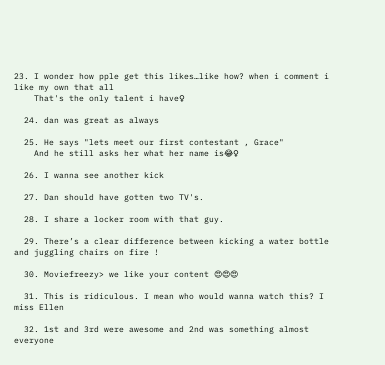23. I wonder how pple get this likes…like how? when i comment i like my own that all
    That's the only talent i have♀

  24. dan was great as always

  25. He says "lets meet our first contestant , Grace"
    And he still asks her what her name is😂♀

  26. I wanna see another kick

  27. Dan should have gotten two TV's.

  28. I share a locker room with that guy.

  29. There’s a clear difference between kicking a water bottle and juggling chairs on fire !

  30. Moviefreezy> we like your content 😍😍😍

  31. This is ridiculous. I mean who would wanna watch this? I miss Ellen

  32. 1st and 3rd were awesome and 2nd was something almost everyone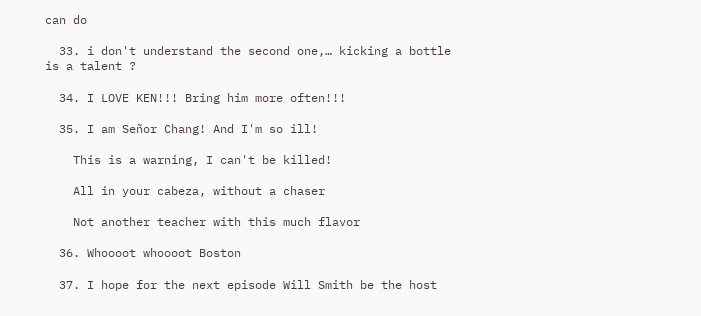can do

  33. i don't understand the second one,… kicking a bottle is a talent ?

  34. I LOVE KEN!!! Bring him more often!!!

  35. I am Señor Chang! And I'm so ill!

    This is a warning, I can't be killed!

    All in your cabeza, without a chaser

    Not another teacher with this much flavor

  36. Whoooot whoooot Boston

  37. I hope for the next episode Will Smith be the host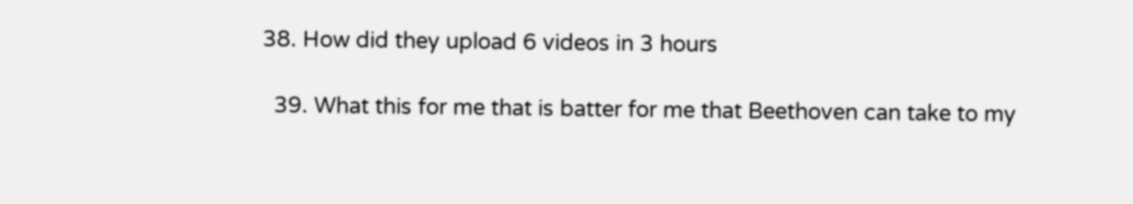38. How did they upload 6 videos in 3 hours

  39. What this for me that is batter for me that Beethoven can take to my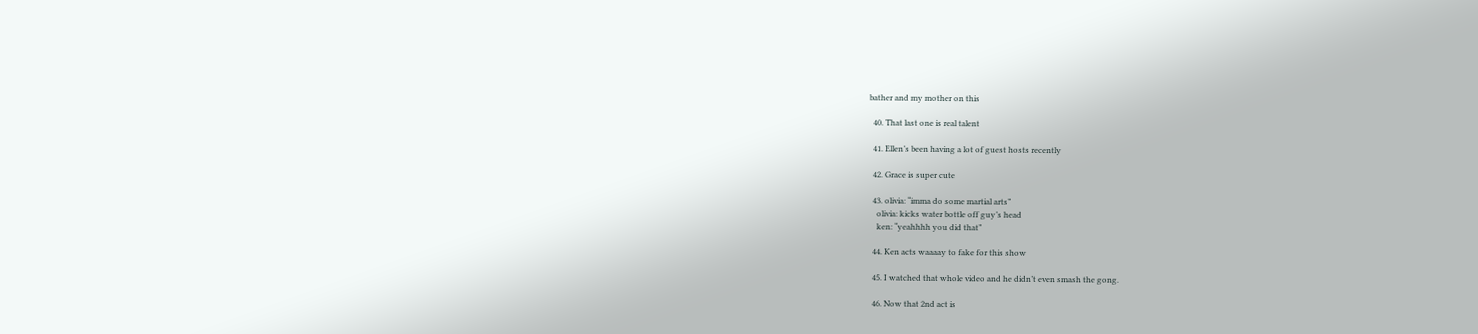bather and my mother on this

  40. That last one is real talent

  41. Ellen’s been having a lot of guest hosts recently

  42. Grace is super cute

  43. olivia: “imma do some martial arts”
    olivia: kicks water bottle off guy’s head
    ken: “yeahhhh you did that”

  44. Ken acts waaaay to fake for this show

  45. I watched that whole video and he didn’t even smash the gong.

  46. Now that 2nd act is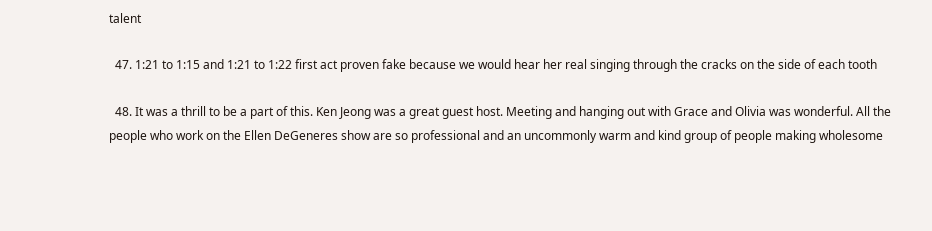talent

  47. 1:21 to 1:15 and 1:21 to 1:22 first act proven fake because we would hear her real singing through the cracks on the side of each tooth

  48. It was a thrill to be a part of this. Ken Jeong was a great guest host. Meeting and hanging out with Grace and Olivia was wonderful. All the people who work on the Ellen DeGeneres show are so professional and an uncommonly warm and kind group of people making wholesome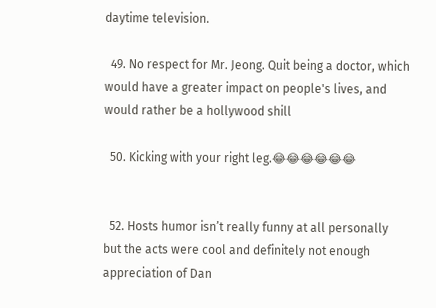daytime television.

  49. No respect for Mr. Jeong. Quit being a doctor, which would have a greater impact on people's lives, and would rather be a hollywood shill

  50. Kicking with your right leg.😂😂😂😂😂😂


  52. Hosts humor isn’t really funny at all personally but the acts were cool and definitely not enough appreciation of Dan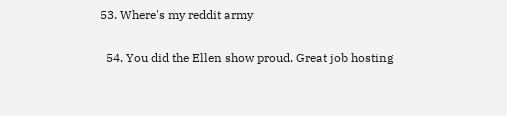53. Where's my reddit army

  54. You did the Ellen show proud. Great job hosting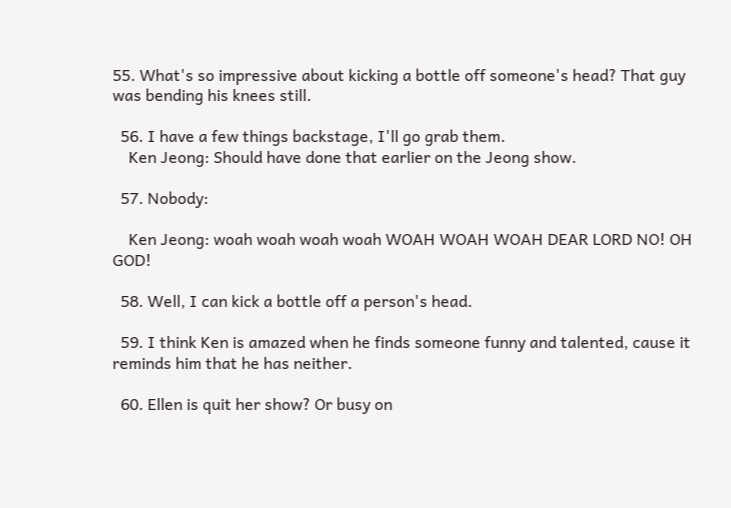55. What's so impressive about kicking a bottle off someone's head? That guy was bending his knees still.

  56. I have a few things backstage, I'll go grab them.
    Ken Jeong: Should have done that earlier on the Jeong show.

  57. Nobody:

    Ken Jeong: woah woah woah woah WOAH WOAH WOAH DEAR LORD NO! OH GOD!

  58. Well, I can kick a bottle off a person's head.

  59. I think Ken is amazed when he finds someone funny and talented, cause it reminds him that he has neither.

  60. Ellen is quit her show? Or busy on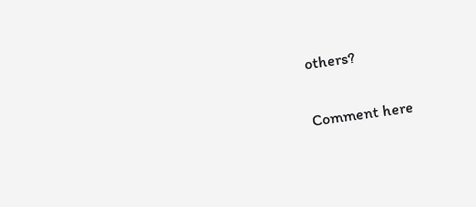others?

Comment here